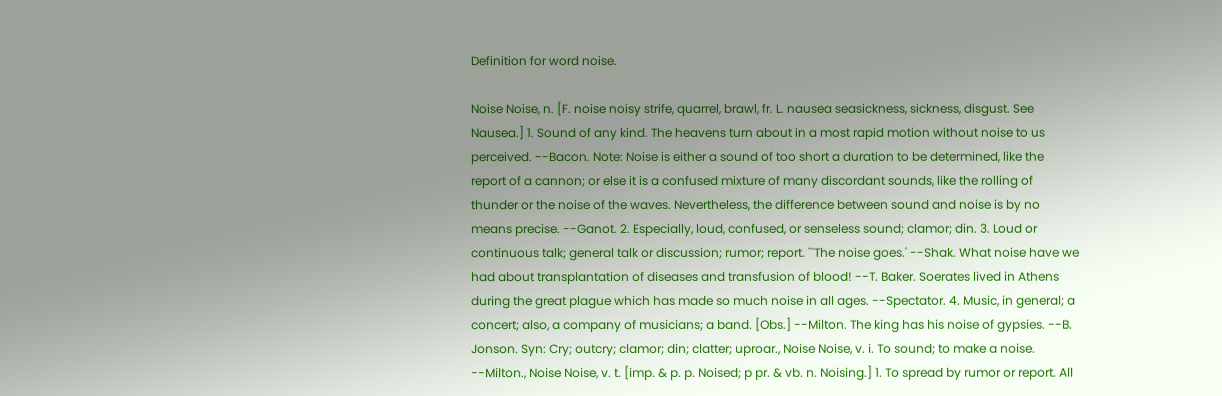Definition for word noise.

Noise Noise, n. [F. noise noisy strife, quarrel, brawl, fr. L. nausea seasickness, sickness, disgust. See Nausea.] 1. Sound of any kind. The heavens turn about in a most rapid motion without noise to us perceived. --Bacon. Note: Noise is either a sound of too short a duration to be determined, like the report of a cannon; or else it is a confused mixture of many discordant sounds, like the rolling of thunder or the noise of the waves. Nevertheless, the difference between sound and noise is by no means precise. --Ganot. 2. Especially, loud, confused, or senseless sound; clamor; din. 3. Loud or continuous talk; general talk or discussion; rumor; report. ``The noise goes.' --Shak. What noise have we had about transplantation of diseases and transfusion of blood! --T. Baker. Soerates lived in Athens during the great plague which has made so much noise in all ages. --Spectator. 4. Music, in general; a concert; also, a company of musicians; a band. [Obs.] --Milton. The king has his noise of gypsies. --B. Jonson. Syn: Cry; outcry; clamor; din; clatter; uproar., Noise Noise, v. i. To sound; to make a noise. --Milton., Noise Noise, v. t. [imp. & p. p. Noised; p pr. & vb. n. Noising.] 1. To spread by rumor or report. All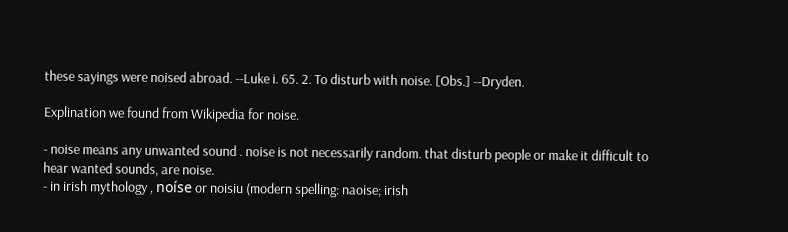these sayings were noised abroad. --Luke i. 65. 2. To disturb with noise. [Obs.] --Dryden.

Explination we found from Wikipedia for noise.

- noise means any unwanted sound . noise is not necessarily random. that disturb people or make it difficult to hear wanted sounds, are noise.
- in irish mythology , noíse or noisiu (modern spelling: naoise; irish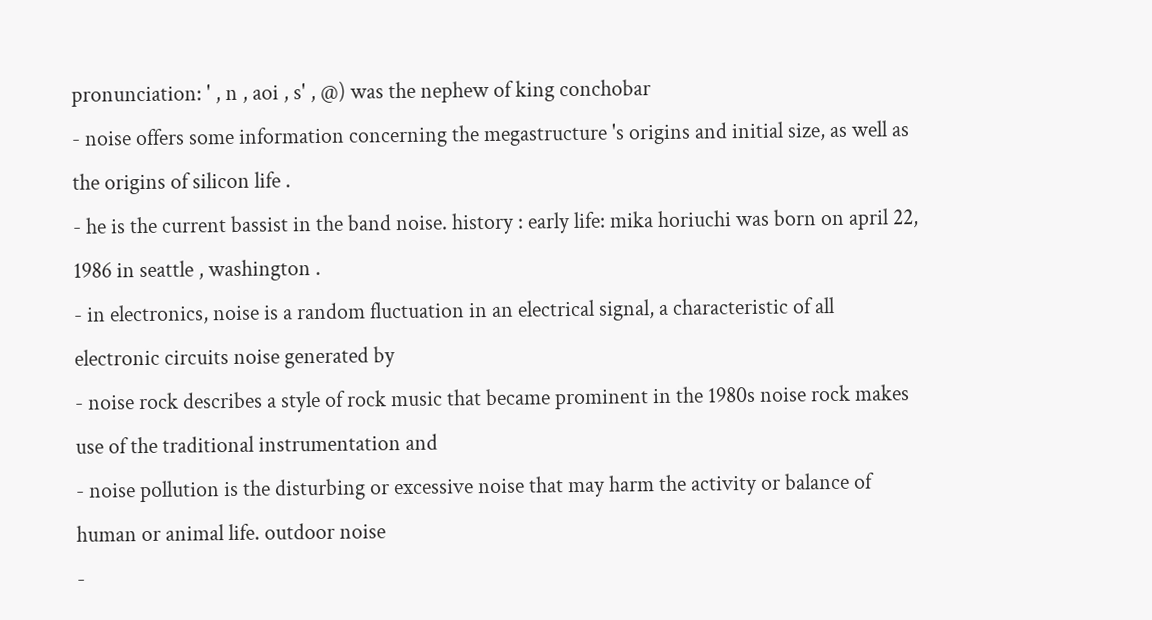pronunciation: ' , n , aoi , s' , @) was the nephew of king conchobar
- noise offers some information concerning the megastructure 's origins and initial size, as well as the origins of silicon life .
- he is the current bassist in the band noise. history : early life: mika horiuchi was born on april 22, 1986 in seattle , washington .
- in electronics, noise is a random fluctuation in an electrical signal, a characteristic of all electronic circuits noise generated by
- noise rock describes a style of rock music that became prominent in the 1980s noise rock makes use of the traditional instrumentation and
- noise pollution is the disturbing or excessive noise that may harm the activity or balance of human or animal life. outdoor noise
-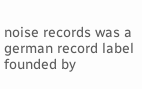noise records was a german record label founded by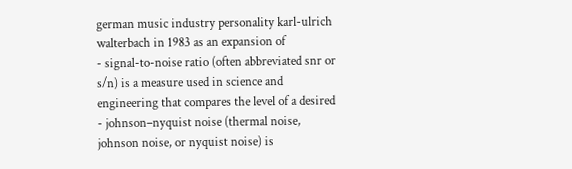german music industry personality karl-ulrich walterbach in 1983 as an expansion of
- signal-to-noise ratio (often abbreviated snr or s/n) is a measure used in science and engineering that compares the level of a desired
- johnson–nyquist noise (thermal noise, johnson noise, or nyquist noise) is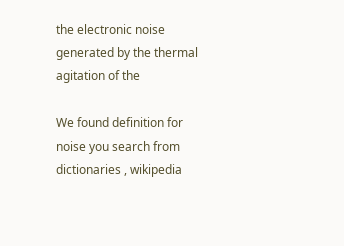the electronic noise generated by the thermal agitation of the

We found definition for noise you search from dictionaries , wikipedia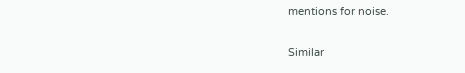mentions for noise.

Similar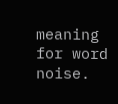meaning for word noise.